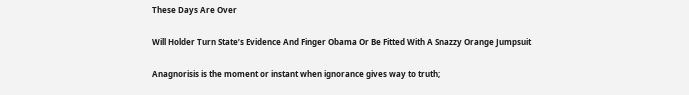These Days Are Over

Will Holder Turn State’s Evidence And Finger Obama Or Be Fitted With A Snazzy Orange Jumpsuit

Anagnorisis is the moment or instant when ignorance gives way to truth;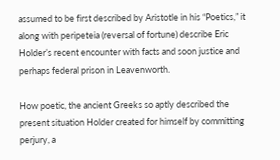assumed to be first described by Aristotle in his “Poetics,” it along with peripeteia (reversal of fortune) describe Eric Holder’s recent encounter with facts and soon justice and perhaps federal prison in Leavenworth.

How poetic, the ancient Greeks so aptly described the present situation Holder created for himself by committing perjury, a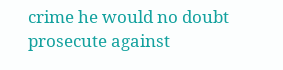crime he would no doubt prosecute against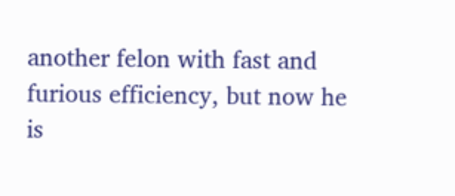another felon with fast and furious efficiency, but now he is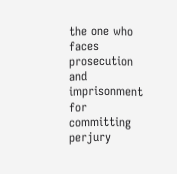the one who faces prosecution and imprisonment for committing perjury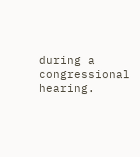during a congressional hearing.